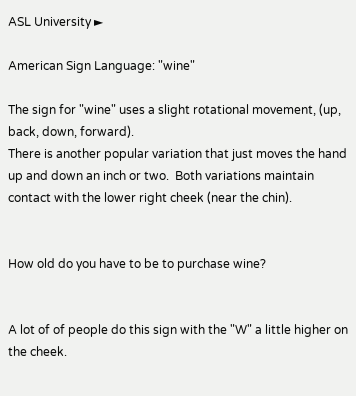ASL University ►

American Sign Language: "wine"

The sign for "wine" uses a slight rotational movement, (up, back, down, forward).
There is another popular variation that just moves the hand up and down an inch or two.  Both variations maintain contact with the lower right cheek (near the chin).


How old do you have to be to purchase wine?


A lot of of people do this sign with the "W" a little higher on the cheek.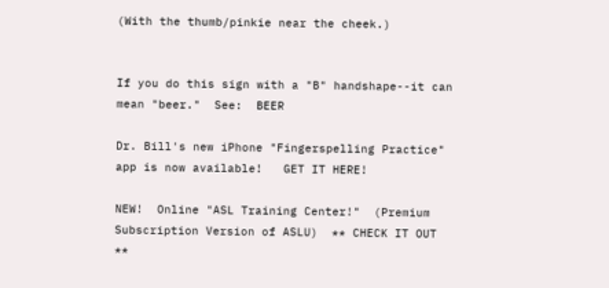(With the thumb/pinkie near the cheek.)


If you do this sign with a "B" handshape--it can mean "beer."  See:  BEER

Dr. Bill's new iPhone "Fingerspelling Practice" app is now available!   GET IT HERE!

NEW!  Online "ASL Training Center!"  (Premium Subscription Version of ASLU)  ** CHECK IT OUT **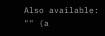Also available: "" (a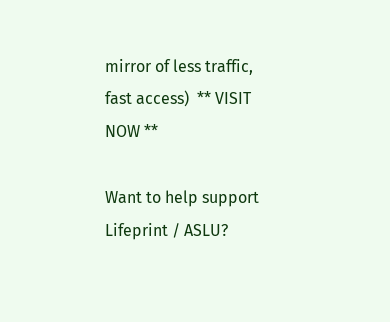mirror of less traffic, fast access)  ** VISIT NOW **

Want to help support Lifeprint / ASLU?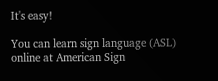It's easy!

You can learn sign language (ASL) online at American Sign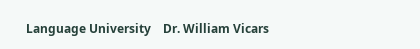Language University    Dr. William Vicars